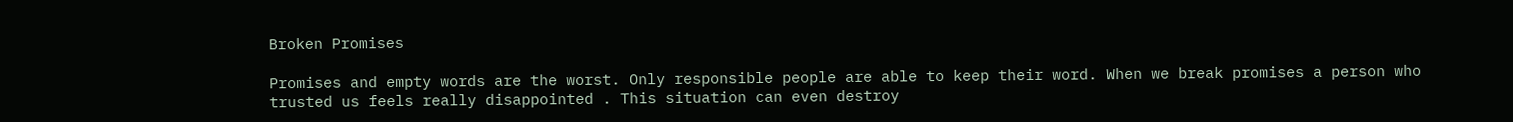Broken Promises

Promises and empty words are the worst. Only responsible people are able to keep their word. When we break promises a person who trusted us feels really disappointed . This situation can even destroy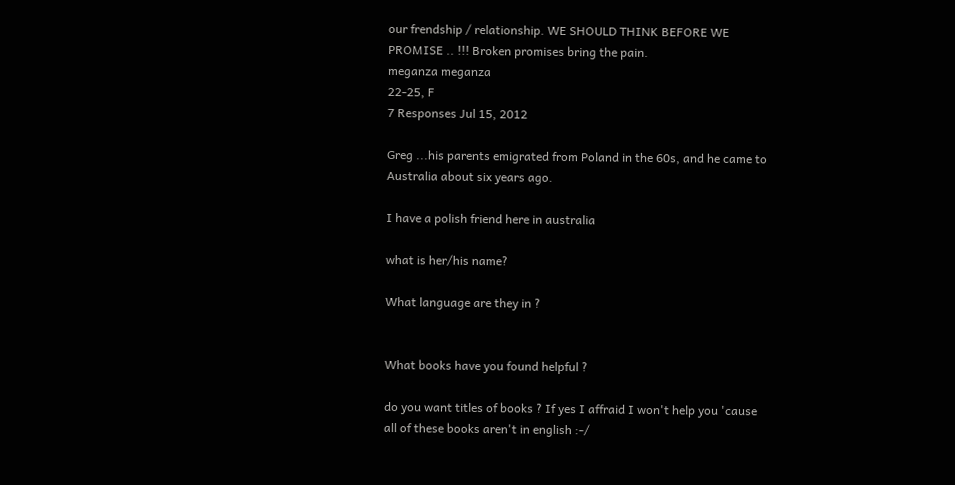our frendship / relationship. WE SHOULD THINK BEFORE WE PROMISE .. !!! Broken promises bring the pain.
meganza meganza
22-25, F
7 Responses Jul 15, 2012

Greg ...his parents emigrated from Poland in the 60s, and he came to Australia about six years ago.

I have a polish friend here in australia

what is her/his name?

What language are they in ?


What books have you found helpful ?

do you want titles of books ? If yes I affraid I won't help you 'cause all of these books aren't in english :-/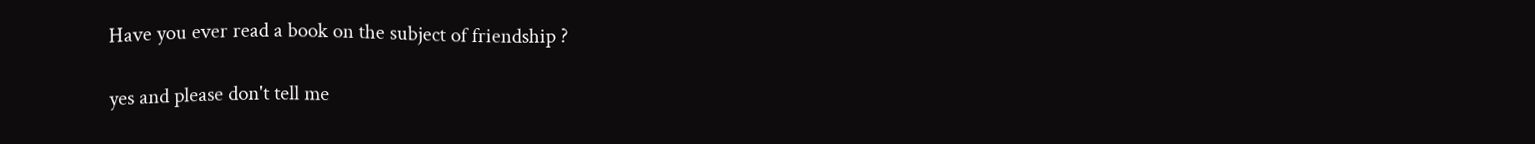Have you ever read a book on the subject of friendship ?

yes and please don't tell me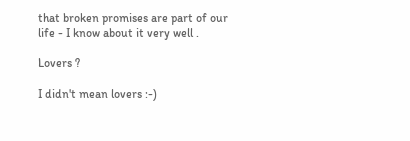that broken promises are part of our life - I know about it very well .

Lovers ?

I didn't mean lovers :-)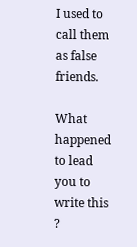I used to call them as false friends.

What happened to lead you to write this ?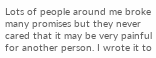Lots of people around me broke many promises but they never cared that it may be very painful for another person. I wrote it to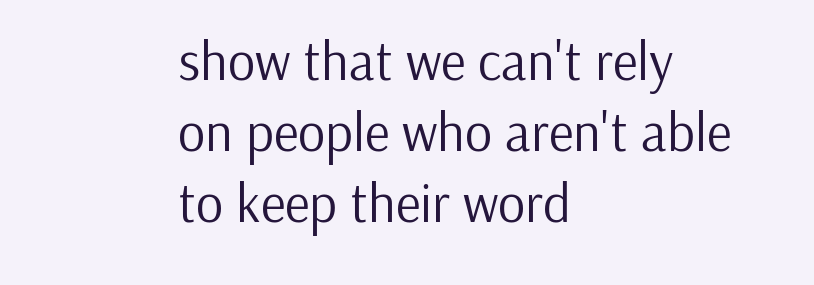show that we can't rely on people who aren't able to keep their word